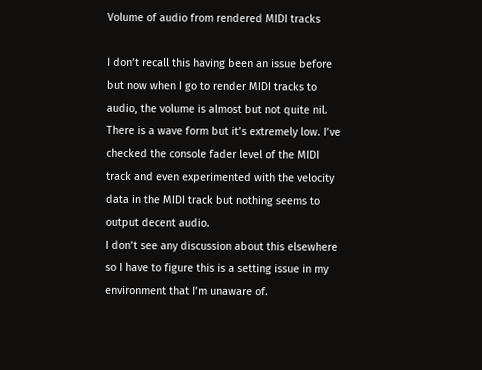Volume of audio from rendered MIDI tracks

I don’t recall this having been an issue before but now when I go to render MIDI tracks to audio, the volume is almost but not quite nil. There is a wave form but it’s extremely low. I’ve checked the console fader level of the MIDI track and even experimented with the velocity data in the MIDI track but nothing seems to output decent audio.
I don’t see any discussion about this elsewhere so I have to figure this is a setting issue in my environment that I’m unaware of.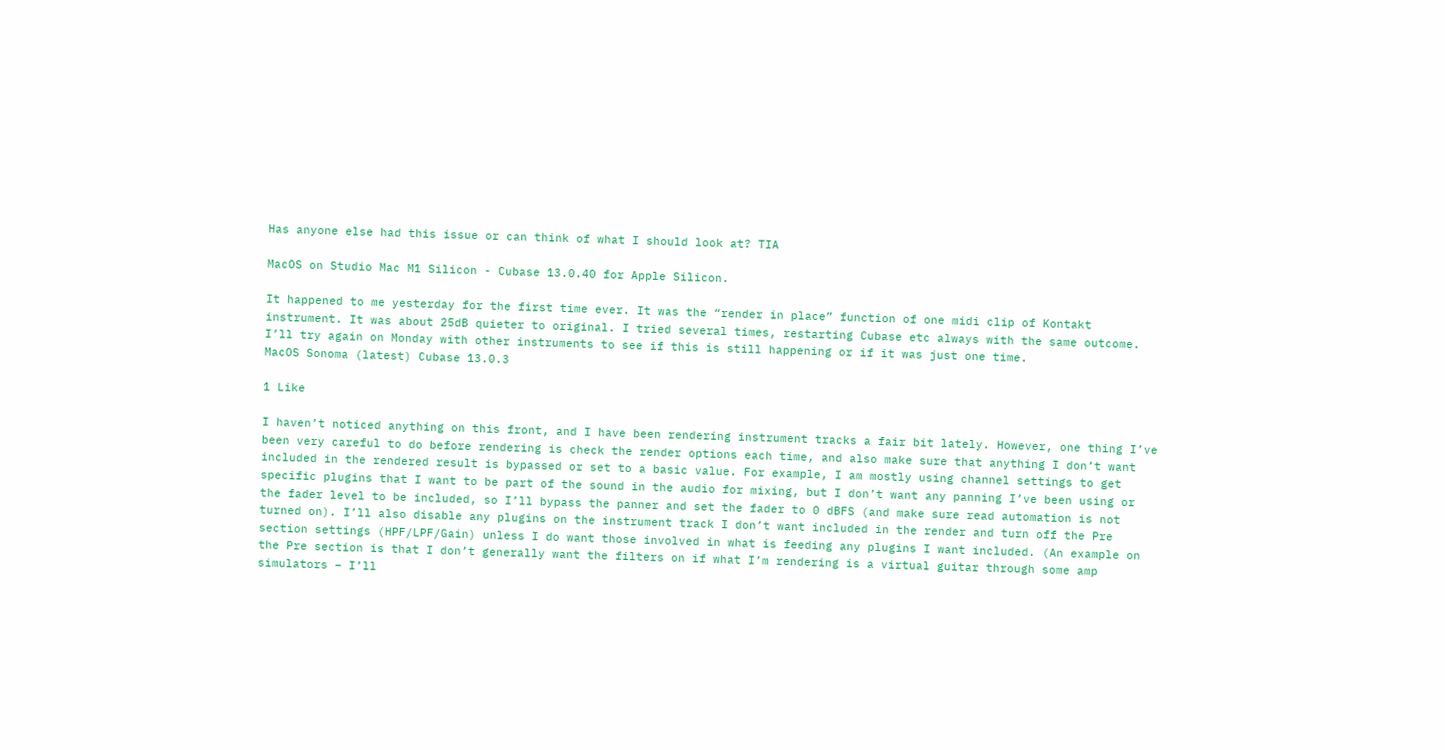Has anyone else had this issue or can think of what I should look at? TIA

MacOS on Studio Mac M1 Silicon - Cubase 13.0.40 for Apple Silicon.

It happened to me yesterday for the first time ever. It was the “render in place” function of one midi clip of Kontakt instrument. It was about 25dB quieter to original. I tried several times, restarting Cubase etc always with the same outcome.
I’ll try again on Monday with other instruments to see if this is still happening or if it was just one time.
MacOS Sonoma (latest) Cubase 13.0.3

1 Like

I haven’t noticed anything on this front, and I have been rendering instrument tracks a fair bit lately. However, one thing I’ve been very careful to do before rendering is check the render options each time, and also make sure that anything I don’t want included in the rendered result is bypassed or set to a basic value. For example, I am mostly using channel settings to get specific plugins that I want to be part of the sound in the audio for mixing, but I don’t want any panning I’ve been using or the fader level to be included, so I’ll bypass the panner and set the fader to 0 dBFS (and make sure read automation is not turned on). I’ll also disable any plugins on the instrument track I don’t want included in the render and turn off the Pre section settings (HPF/LPF/Gain) unless I do want those involved in what is feeding any plugins I want included. (An example on the Pre section is that I don’t generally want the filters on if what I’m rendering is a virtual guitar through some amp simulators – I’ll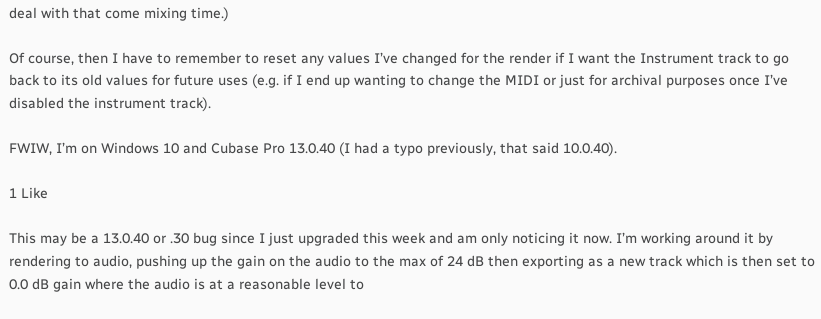deal with that come mixing time.)

Of course, then I have to remember to reset any values I’ve changed for the render if I want the Instrument track to go back to its old values for future uses (e.g. if I end up wanting to change the MIDI or just for archival purposes once I’ve disabled the instrument track).

FWIW, I’m on Windows 10 and Cubase Pro 13.0.40 (I had a typo previously, that said 10.0.40).

1 Like

This may be a 13.0.40 or .30 bug since I just upgraded this week and am only noticing it now. I’m working around it by rendering to audio, pushing up the gain on the audio to the max of 24 dB then exporting as a new track which is then set to 0.0 dB gain where the audio is at a reasonable level to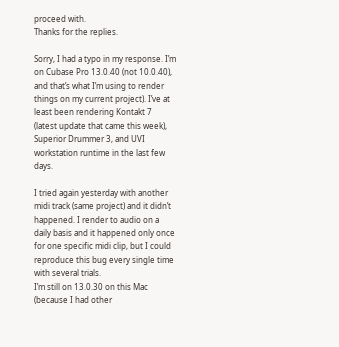proceed with.
Thanks for the replies.

Sorry, I had a typo in my response. I’m on Cubase Pro 13.0.40 (not 10.0.40), and that’s what I’m using to render things on my current project). I’ve at least been rendering Kontakt 7 (latest update that came this week), Superior Drummer 3, and UVI workstation runtime in the last few days.

I tried again yesterday with another midi track (same project) and it didn’t happened. I render to audio on a daily basis and it happened only once for one specific midi clip, but I could reproduce this bug every single time with several trials.
I’m still on 13.0.30 on this Mac (because I had other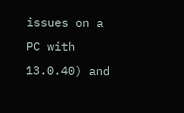issues on a PC with 13.0.40) and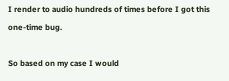I render to audio hundreds of times before I got this one-time bug.

So based on my case I would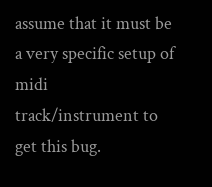assume that it must be a very specific setup of midi track/instrument to get this bug.